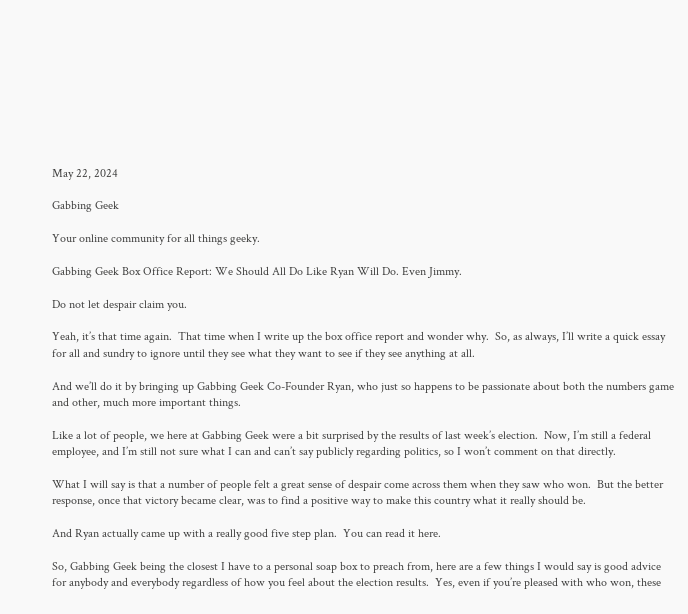May 22, 2024

Gabbing Geek

Your online community for all things geeky.

Gabbing Geek Box Office Report: We Should All Do Like Ryan Will Do. Even Jimmy.

Do not let despair claim you.

Yeah, it’s that time again.  That time when I write up the box office report and wonder why.  So, as always, I’ll write a quick essay for all and sundry to ignore until they see what they want to see if they see anything at all.

And we’ll do it by bringing up Gabbing Geek Co-Founder Ryan, who just so happens to be passionate about both the numbers game and other, much more important things.

Like a lot of people, we here at Gabbing Geek were a bit surprised by the results of last week’s election.  Now, I’m still a federal employee, and I’m still not sure what I can and can’t say publicly regarding politics, so I won’t comment on that directly.

What I will say is that a number of people felt a great sense of despair come across them when they saw who won.  But the better response, once that victory became clear, was to find a positive way to make this country what it really should be.

And Ryan actually came up with a really good five step plan.  You can read it here.

So, Gabbing Geek being the closest I have to a personal soap box to preach from, here are a few things I would say is good advice for anybody and everybody regardless of how you feel about the election results.  Yes, even if you’re pleased with who won, these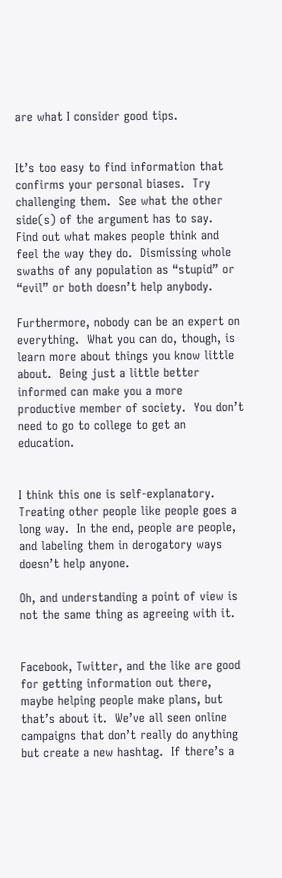are what I consider good tips.


It’s too easy to find information that confirms your personal biases.  Try challenging them.  See what the other side(s) of the argument has to say.  Find out what makes people think and feel the way they do.  Dismissing whole swaths of any population as “stupid” or “evil” or both doesn’t help anybody.

Furthermore, nobody can be an expert on everything.  What you can do, though, is learn more about things you know little about.  Being just a little better informed can make you a more productive member of society.  You don’t need to go to college to get an education.


I think this one is self-explanatory.  Treating other people like people goes a long way.  In the end, people are people, and labeling them in derogatory ways doesn’t help anyone.

Oh, and understanding a point of view is not the same thing as agreeing with it.


Facebook, Twitter, and the like are good for getting information out there, maybe helping people make plans, but that’s about it.  We’ve all seen online campaigns that don’t really do anything but create a new hashtag.  If there’s a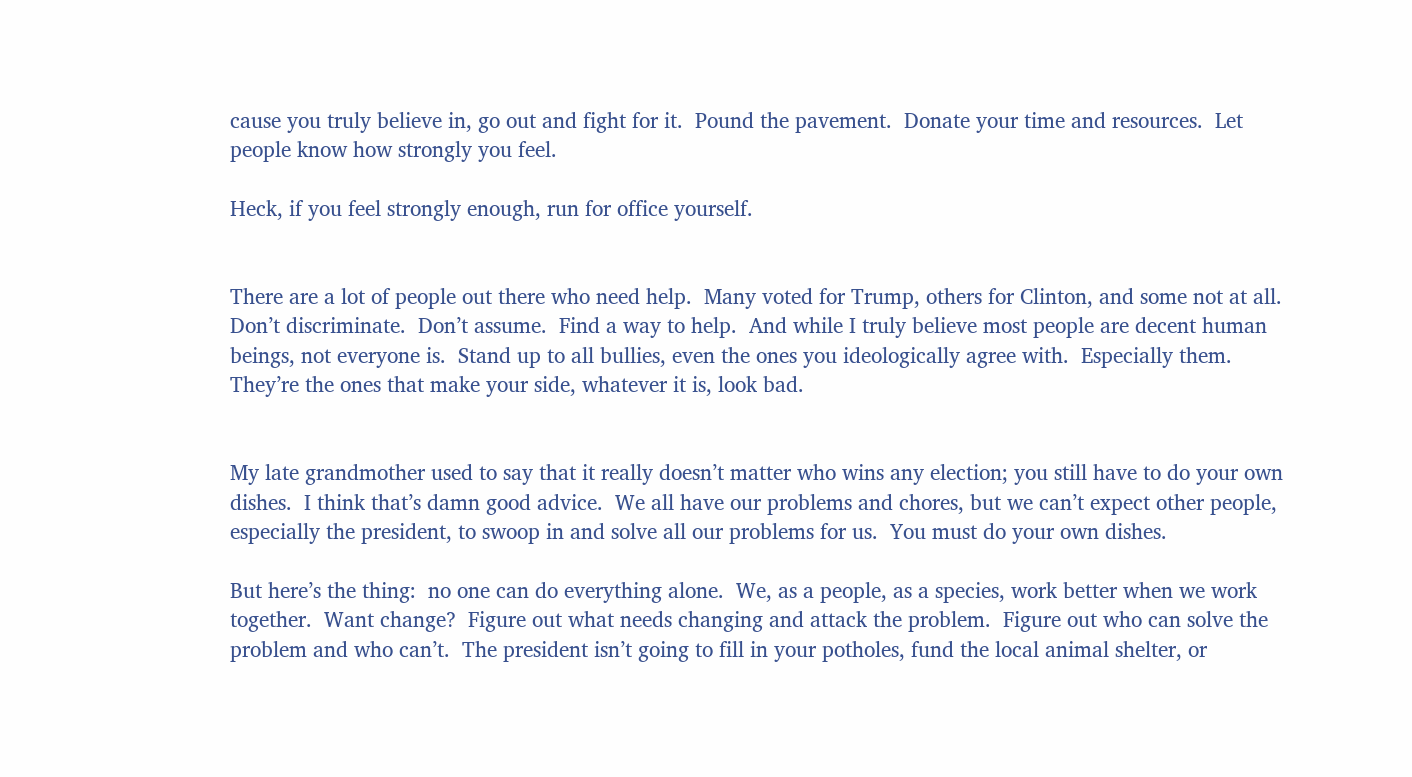cause you truly believe in, go out and fight for it.  Pound the pavement.  Donate your time and resources.  Let people know how strongly you feel.

Heck, if you feel strongly enough, run for office yourself.


There are a lot of people out there who need help.  Many voted for Trump, others for Clinton, and some not at all.  Don’t discriminate.  Don’t assume.  Find a way to help.  And while I truly believe most people are decent human beings, not everyone is.  Stand up to all bullies, even the ones you ideologically agree with.  Especially them.  They’re the ones that make your side, whatever it is, look bad.


My late grandmother used to say that it really doesn’t matter who wins any election; you still have to do your own dishes.  I think that’s damn good advice.  We all have our problems and chores, but we can’t expect other people, especially the president, to swoop in and solve all our problems for us.  You must do your own dishes.

But here’s the thing:  no one can do everything alone.  We, as a people, as a species, work better when we work together.  Want change?  Figure out what needs changing and attack the problem.  Figure out who can solve the problem and who can’t.  The president isn’t going to fill in your potholes, fund the local animal shelter, or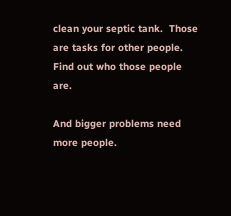clean your septic tank.  Those are tasks for other people.  Find out who those people are.

And bigger problems need more people.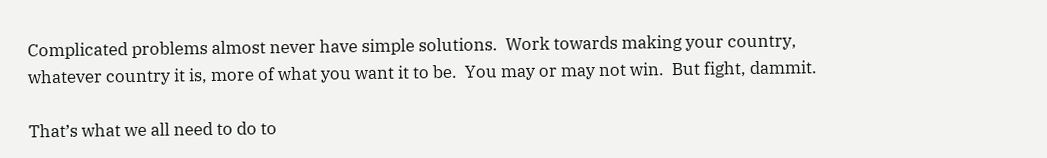Complicated problems almost never have simple solutions.  Work towards making your country, whatever country it is, more of what you want it to be.  You may or may not win.  But fight, dammit.

That’s what we all need to do to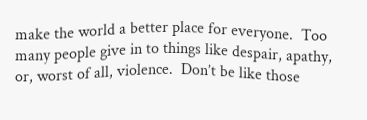make the world a better place for everyone.  Too many people give in to things like despair, apathy, or, worst of all, violence.  Don’t be like those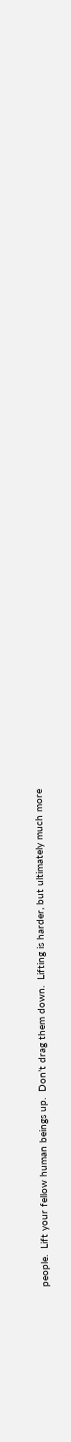people.  Lift your fellow human beings up.  Don’t drag them down.  Lifting is harder, but ultimately much more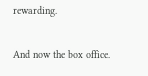rewarding.

And now the box office.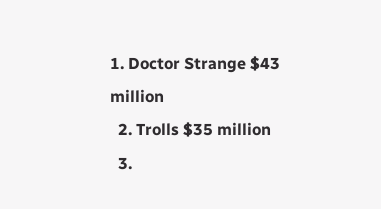1. Doctor Strange $43 million
  2. Trolls $35 million
  3.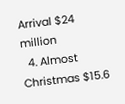Arrival $24 million
  4. Almost Christmas $15.6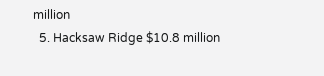million
  5. Hacksaw Ridge $10.8 million